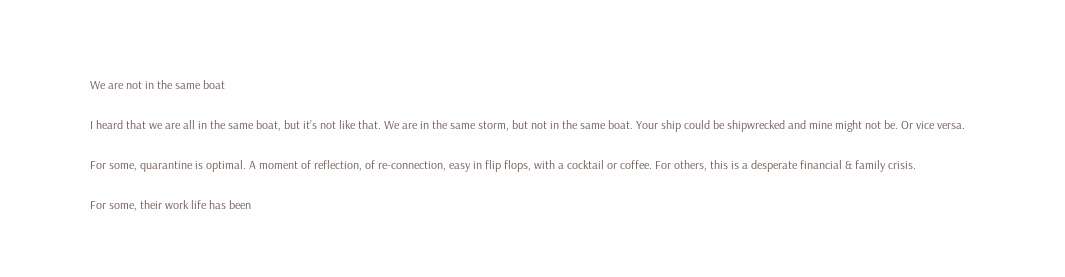We are not in the same boat

I heard that we are all in the same boat, but it’s not like that. We are in the same storm, but not in the same boat. Your ship could be shipwrecked and mine might not be. Or vice versa.

For some, quarantine is optimal. A moment of reflection, of re-connection, easy in flip flops, with a cocktail or coffee. For others, this is a desperate financial & family crisis.

For some, their work life has been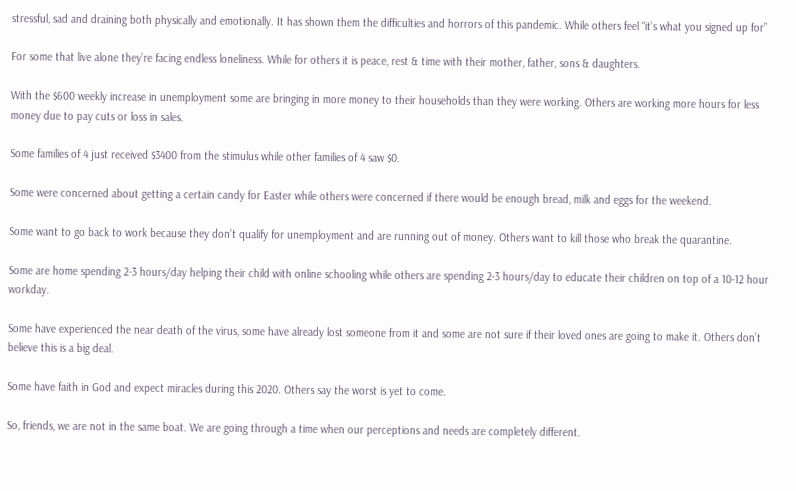stressful, sad and draining both physically and emotionally. It has shown them the difficulties and horrors of this pandemic. While others feel “it’s what you signed up for”

For some that live alone they’re facing endless loneliness. While for others it is peace, rest & time with their mother, father, sons & daughters.

With the $600 weekly increase in unemployment some are bringing in more money to their households than they were working. Others are working more hours for less money due to pay cuts or loss in sales.

Some families of 4 just received $3400 from the stimulus while other families of 4 saw $0.

Some were concerned about getting a certain candy for Easter while others were concerned if there would be enough bread, milk and eggs for the weekend.

Some want to go back to work because they don’t qualify for unemployment and are running out of money. Others want to kill those who break the quarantine.

Some are home spending 2-3 hours/day helping their child with online schooling while others are spending 2-3 hours/day to educate their children on top of a 10-12 hour workday.

Some have experienced the near death of the virus, some have already lost someone from it and some are not sure if their loved ones are going to make it. Others don’t believe this is a big deal.

Some have faith in God and expect miracles during this 2020. Others say the worst is yet to come.

So, friends, we are not in the same boat. We are going through a time when our perceptions and needs are completely different.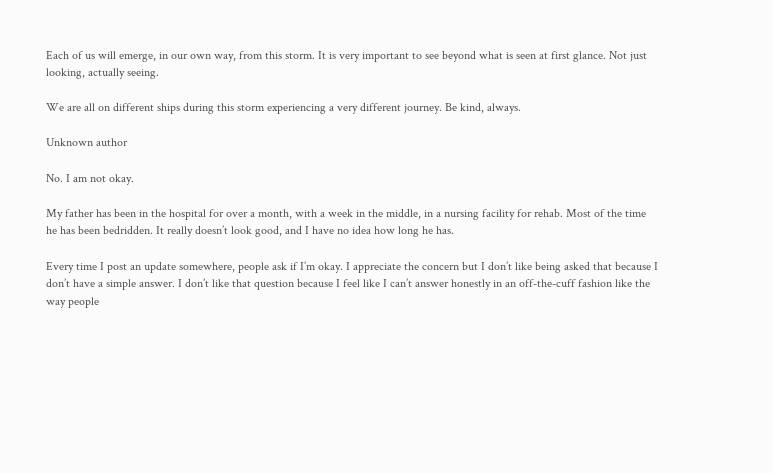Each of us will emerge, in our own way, from this storm. It is very important to see beyond what is seen at first glance. Not just looking, actually seeing.

We are all on different ships during this storm experiencing a very different journey. Be kind, always.

Unknown author

No. I am not okay.

My father has been in the hospital for over a month, with a week in the middle, in a nursing facility for rehab. Most of the time he has been bedridden. It really doesn’t look good, and I have no idea how long he has.

Every time I post an update somewhere, people ask if I’m okay. I appreciate the concern but I don’t like being asked that because I don’t have a simple answer. I don’t like that question because I feel like I can’t answer honestly in an off-the-cuff fashion like the way people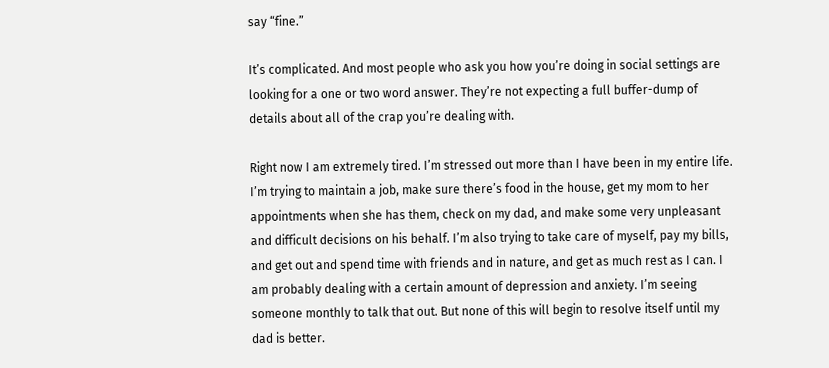say “fine.”

It’s complicated. And most people who ask you how you’re doing in social settings are looking for a one or two word answer. They’re not expecting a full buffer-dump of details about all of the crap you’re dealing with.

Right now I am extremely tired. I’m stressed out more than I have been in my entire life. I’m trying to maintain a job, make sure there’s food in the house, get my mom to her appointments when she has them, check on my dad, and make some very unpleasant and difficult decisions on his behalf. I’m also trying to take care of myself, pay my bills, and get out and spend time with friends and in nature, and get as much rest as I can. I am probably dealing with a certain amount of depression and anxiety. I’m seeing someone monthly to talk that out. But none of this will begin to resolve itself until my dad is better.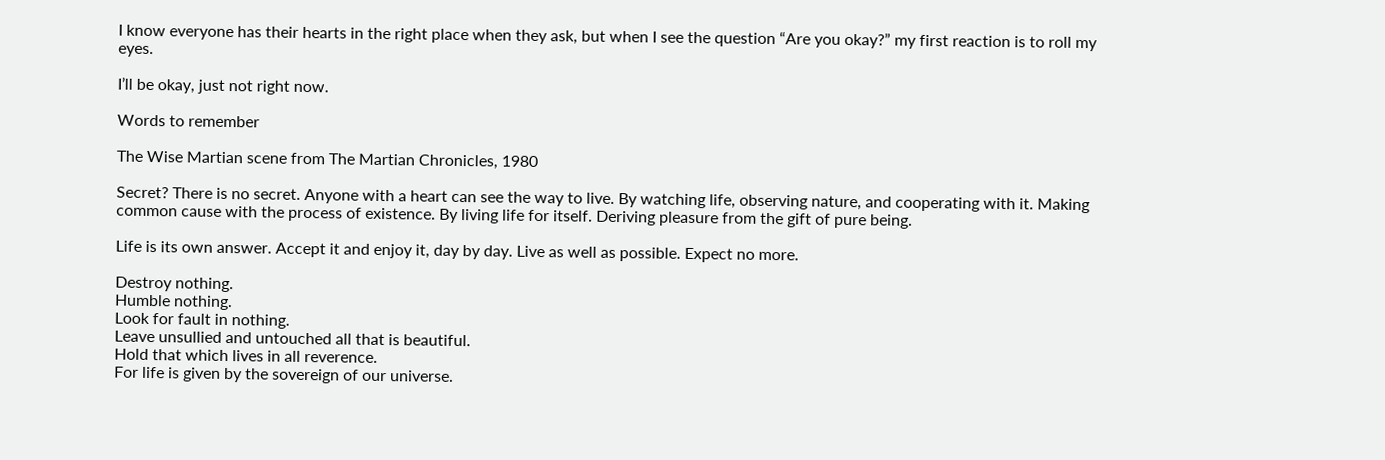I know everyone has their hearts in the right place when they ask, but when I see the question “Are you okay?” my first reaction is to roll my eyes.

I’ll be okay, just not right now.

Words to remember

The Wise Martian scene from The Martian Chronicles, 1980

Secret? There is no secret. Anyone with a heart can see the way to live. By watching life, observing nature, and cooperating with it. Making common cause with the process of existence. By living life for itself. Deriving pleasure from the gift of pure being.

Life is its own answer. Accept it and enjoy it, day by day. Live as well as possible. Expect no more.

Destroy nothing.
Humble nothing.
Look for fault in nothing.
Leave unsullied and untouched all that is beautiful.
Hold that which lives in all reverence.
For life is given by the sovereign of our universe.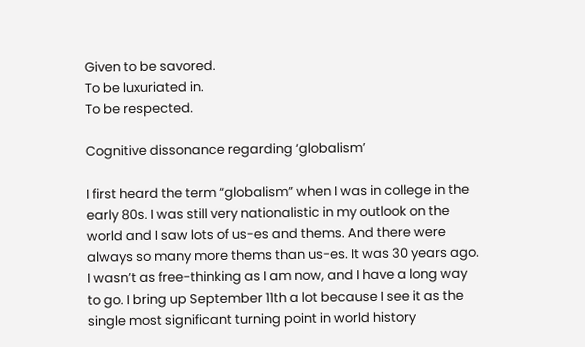Given to be savored.
To be luxuriated in.
To be respected.

Cognitive dissonance regarding ‘globalism’

I first heard the term “globalism” when I was in college in the early 80s. I was still very nationalistic in my outlook on the world and I saw lots of us-es and thems. And there were always so many more thems than us-es. It was 30 years ago. I wasn’t as free-thinking as I am now, and I have a long way to go. I bring up September 11th a lot because I see it as the single most significant turning point in world history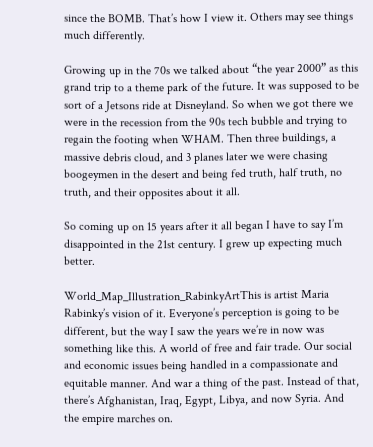since the BOMB. That’s how I view it. Others may see things much differently.

Growing up in the 70s we talked about “the year 2000” as this grand trip to a theme park of the future. It was supposed to be sort of a Jetsons ride at Disneyland. So when we got there we were in the recession from the 90s tech bubble and trying to regain the footing when WHAM. Then three buildings, a massive debris cloud, and 3 planes later we were chasing boogeymen in the desert and being fed truth, half truth, no truth, and their opposites about it all.

So coming up on 15 years after it all began I have to say I’m disappointed in the 21st century. I grew up expecting much better.

World_Map_Illustration_RabinkyArtThis is artist Maria Rabinky’s vision of it. Everyone’s perception is going to be different, but the way I saw the years we’re in now was something like this. A world of free and fair trade. Our social and economic issues being handled in a compassionate and equitable manner. And war a thing of the past. Instead of that, there’s Afghanistan, Iraq, Egypt, Libya, and now Syria. And the empire marches on.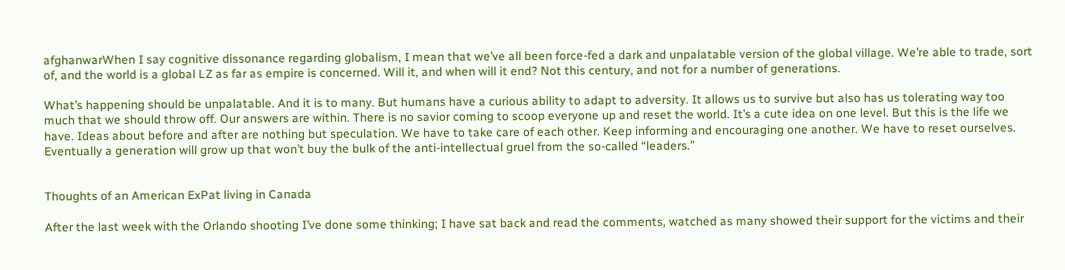afghanwarWhen I say cognitive dissonance regarding globalism, I mean that we’ve all been force-fed a dark and unpalatable version of the global village. We’re able to trade, sort of, and the world is a global LZ as far as empire is concerned. Will it, and when will it end? Not this century, and not for a number of generations.

What’s happening should be unpalatable. And it is to many. But humans have a curious ability to adapt to adversity. It allows us to survive but also has us tolerating way too much that we should throw off. Our answers are within. There is no savior coming to scoop everyone up and reset the world. It’s a cute idea on one level. But this is the life we have. Ideas about before and after are nothing but speculation. We have to take care of each other. Keep informing and encouraging one another. We have to reset ourselves. Eventually a generation will grow up that won’t buy the bulk of the anti-intellectual gruel from the so-called “leaders.”


Thoughts of an American ExPat living in Canada

After the last week with the Orlando shooting I’ve done some thinking; I have sat back and read the comments, watched as many showed their support for the victims and their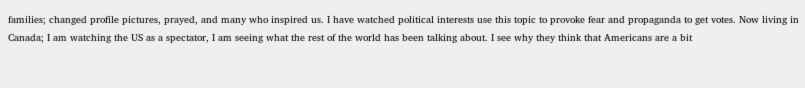families; changed profile pictures, prayed, and many who inspired us. I have watched political interests use this topic to provoke fear and propaganda to get votes. Now living in Canada; I am watching the US as a spectator, I am seeing what the rest of the world has been talking about. I see why they think that Americans are a bit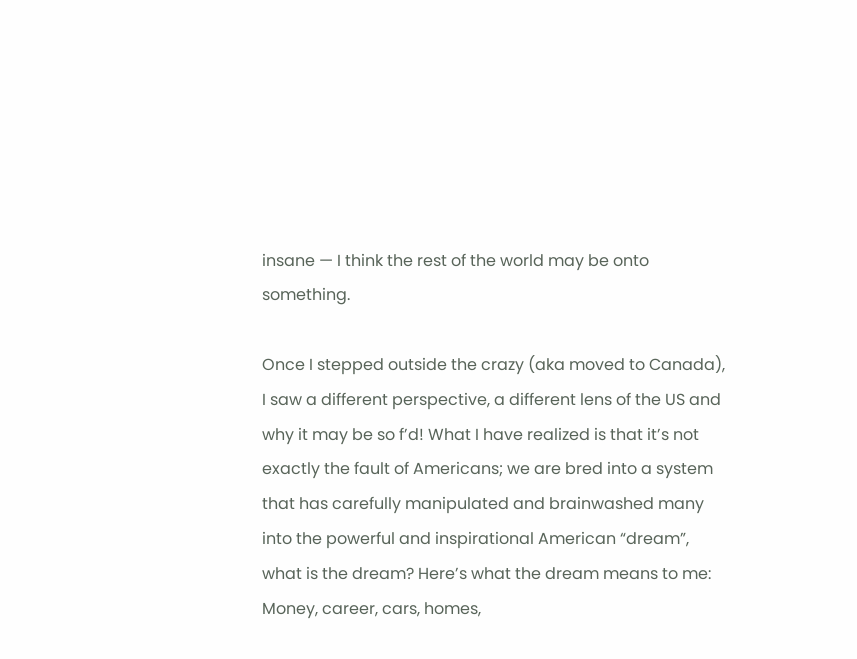insane — I think the rest of the world may be onto something.

Once I stepped outside the crazy (aka moved to Canada), I saw a different perspective, a different lens of the US and why it may be so f’d! What I have realized is that it’s not exactly the fault of Americans; we are bred into a system that has carefully manipulated and brainwashed many into the powerful and inspirational American “dream”, what is the dream? Here’s what the dream means to me:
Money, career, cars, homes,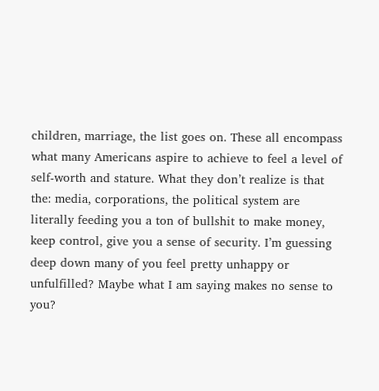children, marriage, the list goes on. These all encompass what many Americans aspire to achieve to feel a level of self-worth and stature. What they don’t realize is that the: media, corporations, the political system are literally feeding you a ton of bullshit to make money, keep control, give you a sense of security. I’m guessing deep down many of you feel pretty unhappy or unfulfilled? Maybe what I am saying makes no sense to you?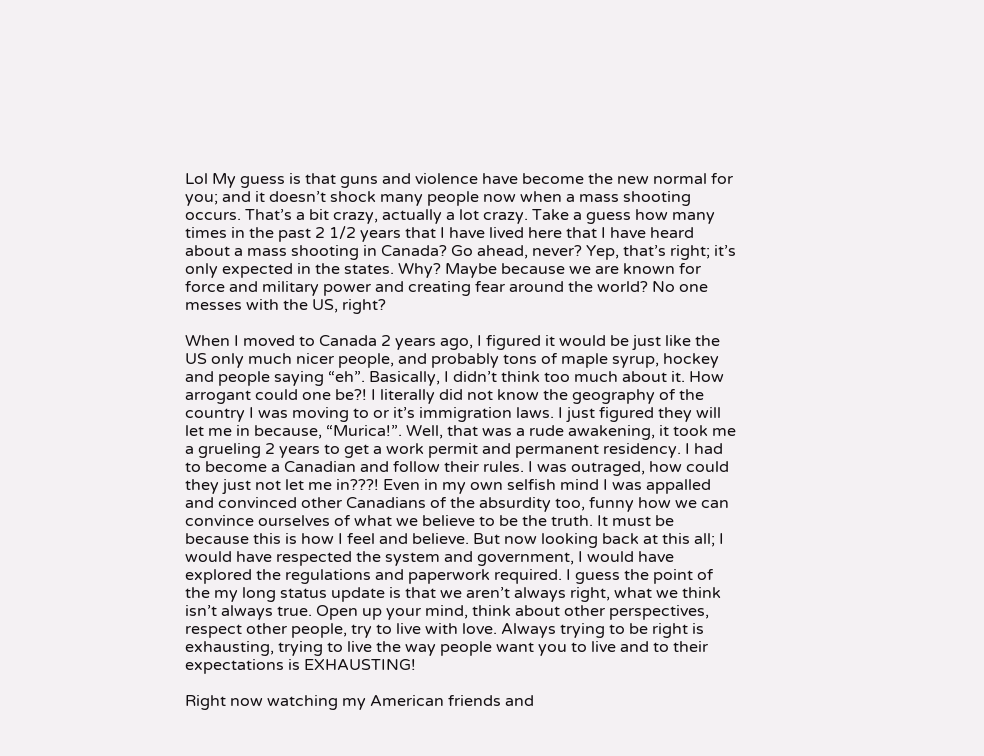Lol My guess is that guns and violence have become the new normal for you; and it doesn’t shock many people now when a mass shooting occurs. That’s a bit crazy, actually a lot crazy. Take a guess how many times in the past 2 1/2 years that I have lived here that I have heard about a mass shooting in Canada? Go ahead, never? Yep, that’s right; it’s only expected in the states. Why? Maybe because we are known for force and military power and creating fear around the world? No one messes with the US, right?

When I moved to Canada 2 years ago, I figured it would be just like the US only much nicer people, and probably tons of maple syrup, hockey and people saying “eh”. Basically, I didn’t think too much about it. How arrogant could one be?! I literally did not know the geography of the country I was moving to or it’s immigration laws. I just figured they will let me in because, “Murica!”. Well, that was a rude awakening, it took me a grueling 2 years to get a work permit and permanent residency. I had to become a Canadian and follow their rules. I was outraged, how could they just not let me in???! Even in my own selfish mind I was appalled and convinced other Canadians of the absurdity too, funny how we can convince ourselves of what we believe to be the truth. It must be because this is how I feel and believe. But now looking back at this all; I would have respected the system and government, I would have explored the regulations and paperwork required. I guess the point of the my long status update is that we aren’t always right, what we think isn’t always true. Open up your mind, think about other perspectives, respect other people, try to live with love. Always trying to be right is exhausting, trying to live the way people want you to live and to their expectations is EXHAUSTING!

Right now watching my American friends and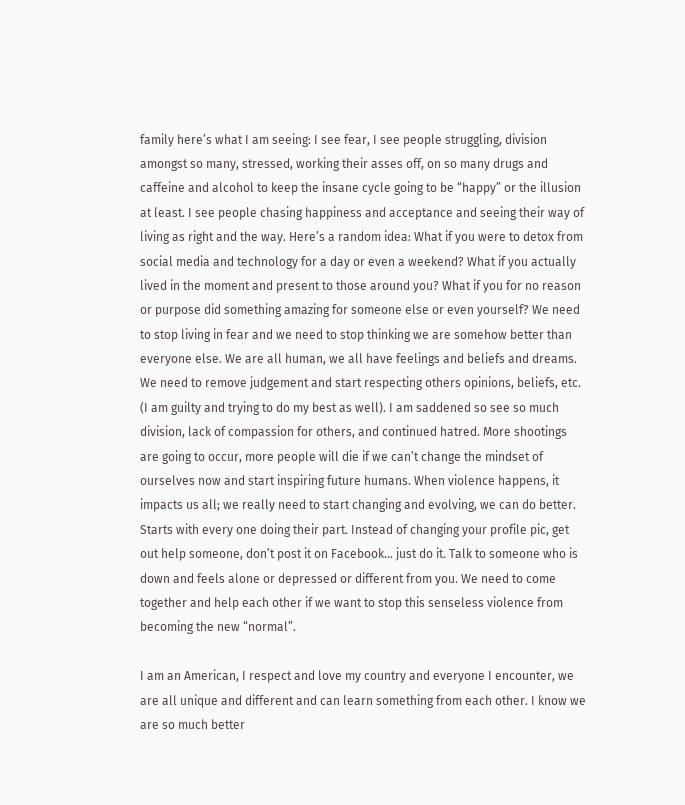family here’s what I am seeing: I see fear, I see people struggling, division amongst so many, stressed, working their asses off, on so many drugs and caffeine and alcohol to keep the insane cycle going to be “happy” or the illusion at least. I see people chasing happiness and acceptance and seeing their way of living as right and the way. Here’s a random idea: What if you were to detox from social media and technology for a day or even a weekend? What if you actually lived in the moment and present to those around you? What if you for no reason or purpose did something amazing for someone else or even yourself? We need to stop living in fear and we need to stop thinking we are somehow better than everyone else. We are all human, we all have feelings and beliefs and dreams. We need to remove judgement and start respecting others opinions, beliefs, etc. (I am guilty and trying to do my best as well). I am saddened so see so much division, lack of compassion for others, and continued hatred. More shootings are going to occur, more people will die if we can’t change the mindset of ourselves now and start inspiring future humans. When violence happens, it impacts us all; we really need to start changing and evolving, we can do better. Starts with every one doing their part. Instead of changing your profile pic, get out help someone, don’t post it on Facebook… just do it. Talk to someone who is down and feels alone or depressed or different from you. We need to come together and help each other if we want to stop this senseless violence from becoming the new “normal”.

I am an American, I respect and love my country and everyone I encounter, we are all unique and different and can learn something from each other. I know we are so much better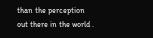than the perception out there in the world .